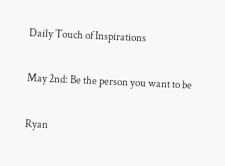Daily Touch of Inspirations

May 2nd: Be the person you want to be

Ryan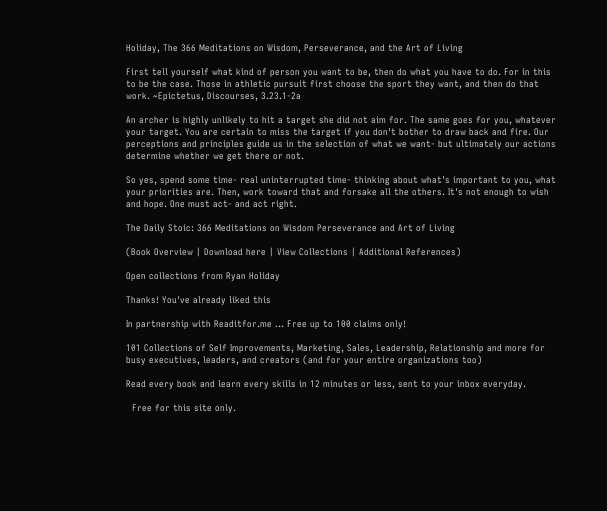Holiday, The 366 Meditations on Wisdom, Perseverance, and the Art of Living

First tell yourself what kind of person you want to be, then do what you have to do. For in this to be the case. Those in athletic pursuit first choose the sport they want, and then do that work. ~Epictetus, Discourses, 3.23.1-2a

An archer is highly unlikely to hit a target she did not aim for. The same goes for you, whatever your target. You are certain to miss the target if you don't bother to draw back and fire. Our perceptions and principles guide us in the selection of what we want- but ultimately our actions determine whether we get there or not.

So yes, spend some time- real uninterrupted time- thinking about what's important to you, what your priorities are. Then, work toward that and forsake all the others. It's not enough to wish and hope. One must act- and act right.

The Daily Stoic: 366 Meditations on Wisdom Perseverance and Art of Living

(Book Overview | Download here | View Collections | Additional References)

Open collections from Ryan Holiday

Thanks! You've already liked this

In partnership with Readitfor.me ... Free up to 100 claims only!

101 Collections of Self Improvements, Marketing, Sales, Leadership, Relationship and more for busy executives, leaders, and creators (and for your entire organizations too)

Read every book and learn every skills in 12 minutes or less, sent to your inbox everyday.

  Free for this site only.